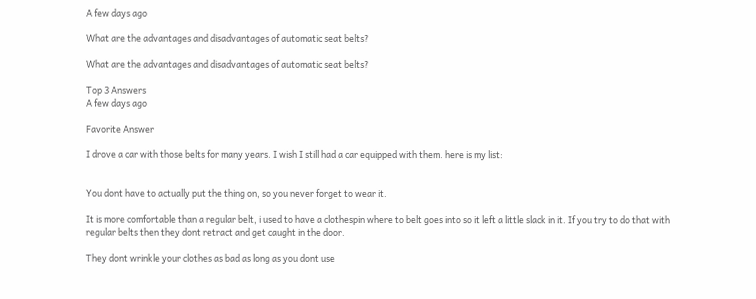A few days ago

What are the advantages and disadvantages of automatic seat belts?

What are the advantages and disadvantages of automatic seat belts?

Top 3 Answers
A few days ago

Favorite Answer

I drove a car with those belts for many years. I wish I still had a car equipped with them. here is my list:


You dont have to actually put the thing on, so you never forget to wear it.

It is more comfortable than a regular belt, i used to have a clothespin where to belt goes into so it left a little slack in it. If you try to do that with regular belts then they dont retract and get caught in the door.

They dont wrinkle your clothes as bad as long as you dont use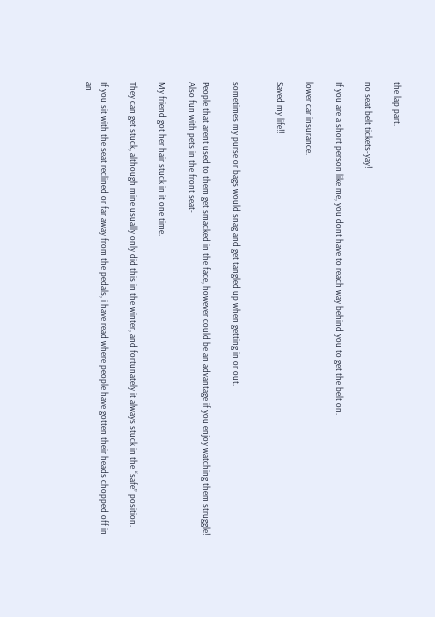the lap part.

no seat belt tickets-yay!

If you are a short person like me, you dont have to reach way behind you to get the belt on.

lower car insurance.

Saved my life!!


sometimes my purse or bags would snag and get tangled up when getting in or out.

People that arent used to them get smacked in the face, however could be an advantage if you enjoy watching them struggle! Also fun with pets in the front seat-

My friend got her hair stuck in it one time.

They can get stuck, although mine usually only did this in the winter, and fortunately it always stuck in the “safe” position.

If you sit with the seat reclined or far away from the pedals, i have read where people have gotten their heads chopped off in an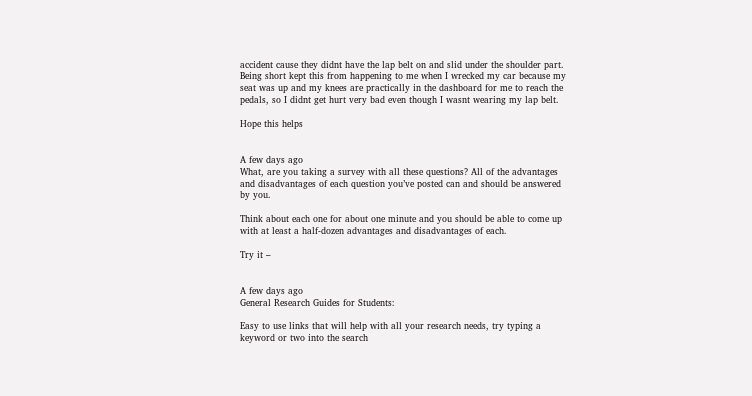accident cause they didnt have the lap belt on and slid under the shoulder part. Being short kept this from happening to me when I wrecked my car because my seat was up and my knees are practically in the dashboard for me to reach the pedals, so I didnt get hurt very bad even though I wasnt wearing my lap belt.

Hope this helps


A few days ago
What, are you taking a survey with all these questions? All of the advantages and disadvantages of each question you’ve posted can and should be answered by you.

Think about each one for about one minute and you should be able to come up with at least a half-dozen advantages and disadvantages of each.

Try it –


A few days ago
General Research Guides for Students:

Easy to use links that will help with all your research needs, try typing a keyword or two into the search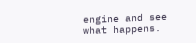engine and see what happens.